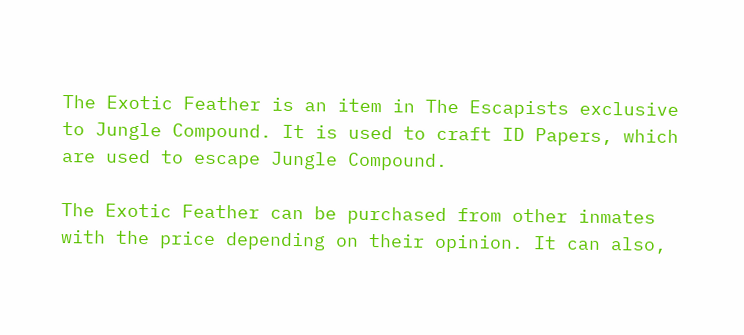The Exotic Feather is an item in The Escapists exclusive to Jungle Compound. It is used to craft ID Papers, which are used to escape Jungle Compound.

The Exotic Feather can be purchased from other inmates with the price depending on their opinion. It can also,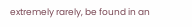extremely rarely, be found in an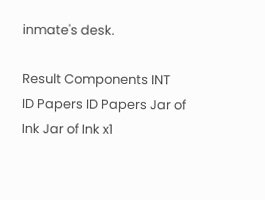inmate's desk.

Result Components INT
ID Papers ID Papers Jar of Ink Jar of Ink x1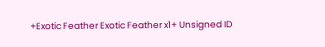+Exotic Feather Exotic Feather x1+ Unsigned ID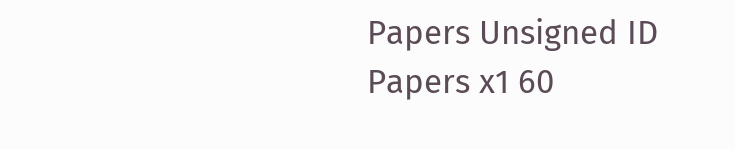Papers Unsigned ID Papers x1 60